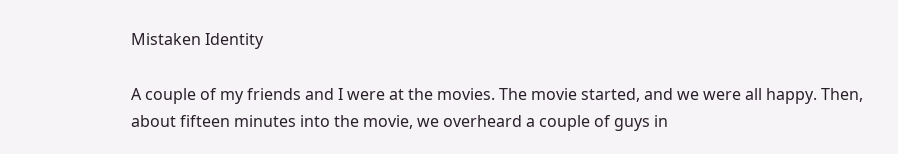Mistaken Identity

A couple of my friends and I were at the movies. The movie started, and we were all happy. Then, about fifteen minutes into the movie, we overheard a couple of guys in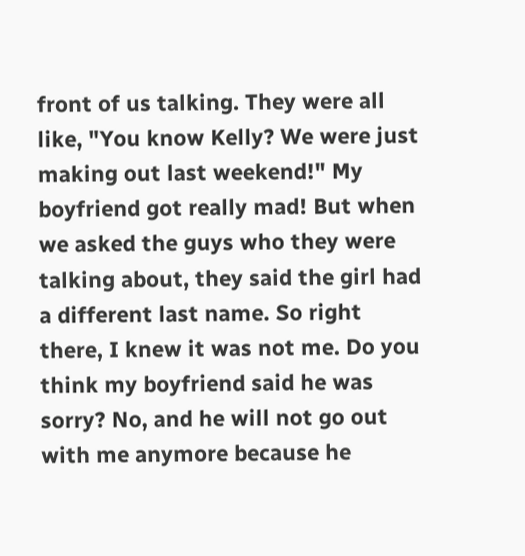front of us talking. They were all like, "You know Kelly? We were just making out last weekend!" My boyfriend got really mad! But when we asked the guys who they were talking about, they said the girl had a different last name. So right there, I knew it was not me. Do you think my boyfriend said he was sorry? No, and he will not go out with me anymore because he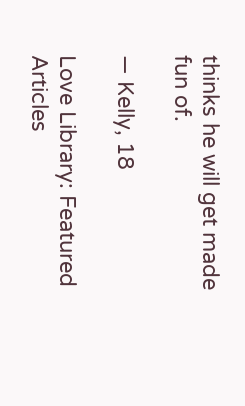thinks he will get made fun of.

— Kelly, 18

Love Library: Featured Articles